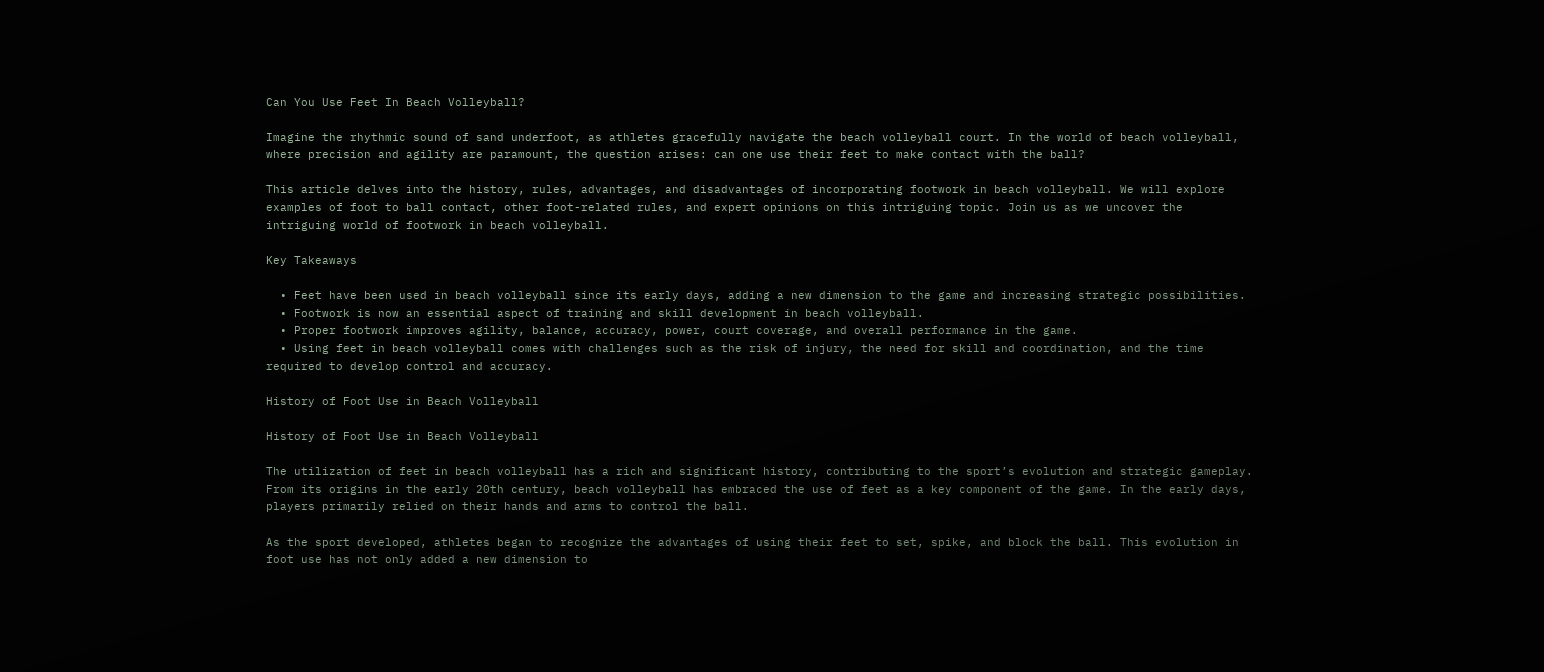Can You Use Feet In Beach Volleyball?

Imagine the rhythmic sound of sand underfoot, as athletes gracefully navigate the beach volleyball court. In the world of beach volleyball, where precision and agility are paramount, the question arises: can one use their feet to make contact with the ball?

This article delves into the history, rules, advantages, and disadvantages of incorporating footwork in beach volleyball. We will explore examples of foot to ball contact, other foot-related rules, and expert opinions on this intriguing topic. Join us as we uncover the intriguing world of footwork in beach volleyball.

Key Takeaways

  • Feet have been used in beach volleyball since its early days, adding a new dimension to the game and increasing strategic possibilities.
  • Footwork is now an essential aspect of training and skill development in beach volleyball.
  • Proper footwork improves agility, balance, accuracy, power, court coverage, and overall performance in the game.
  • Using feet in beach volleyball comes with challenges such as the risk of injury, the need for skill and coordination, and the time required to develop control and accuracy.

History of Foot Use in Beach Volleyball

History of Foot Use in Beach Volleyball

The utilization of feet in beach volleyball has a rich and significant history, contributing to the sport’s evolution and strategic gameplay. From its origins in the early 20th century, beach volleyball has embraced the use of feet as a key component of the game. In the early days, players primarily relied on their hands and arms to control the ball.

As the sport developed, athletes began to recognize the advantages of using their feet to set, spike, and block the ball. This evolution in foot use has not only added a new dimension to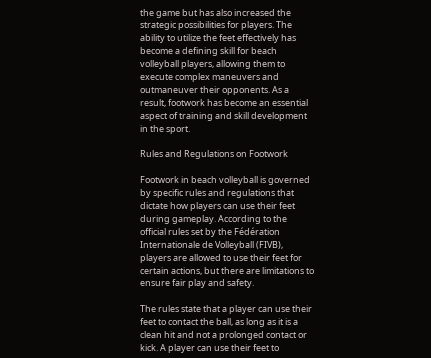the game but has also increased the strategic possibilities for players. The ability to utilize the feet effectively has become a defining skill for beach volleyball players, allowing them to execute complex maneuvers and outmaneuver their opponents. As a result, footwork has become an essential aspect of training and skill development in the sport.

Rules and Regulations on Footwork

Footwork in beach volleyball is governed by specific rules and regulations that dictate how players can use their feet during gameplay. According to the official rules set by the Fédération Internationale de Volleyball (FIVB), players are allowed to use their feet for certain actions, but there are limitations to ensure fair play and safety.

The rules state that a player can use their feet to contact the ball, as long as it is a clean hit and not a prolonged contact or kick. A player can use their feet to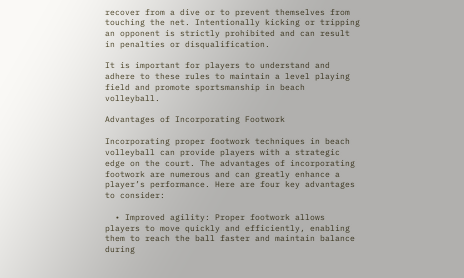recover from a dive or to prevent themselves from touching the net. Intentionally kicking or tripping an opponent is strictly prohibited and can result in penalties or disqualification.

It is important for players to understand and adhere to these rules to maintain a level playing field and promote sportsmanship in beach volleyball.

Advantages of Incorporating Footwork

Incorporating proper footwork techniques in beach volleyball can provide players with a strategic edge on the court. The advantages of incorporating footwork are numerous and can greatly enhance a player’s performance. Here are four key advantages to consider:

  • Improved agility: Proper footwork allows players to move quickly and efficiently, enabling them to reach the ball faster and maintain balance during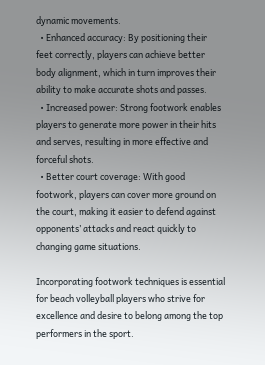dynamic movements.
  • Enhanced accuracy: By positioning their feet correctly, players can achieve better body alignment, which in turn improves their ability to make accurate shots and passes.
  • Increased power: Strong footwork enables players to generate more power in their hits and serves, resulting in more effective and forceful shots.
  • Better court coverage: With good footwork, players can cover more ground on the court, making it easier to defend against opponents’ attacks and react quickly to changing game situations.

Incorporating footwork techniques is essential for beach volleyball players who strive for excellence and desire to belong among the top performers in the sport.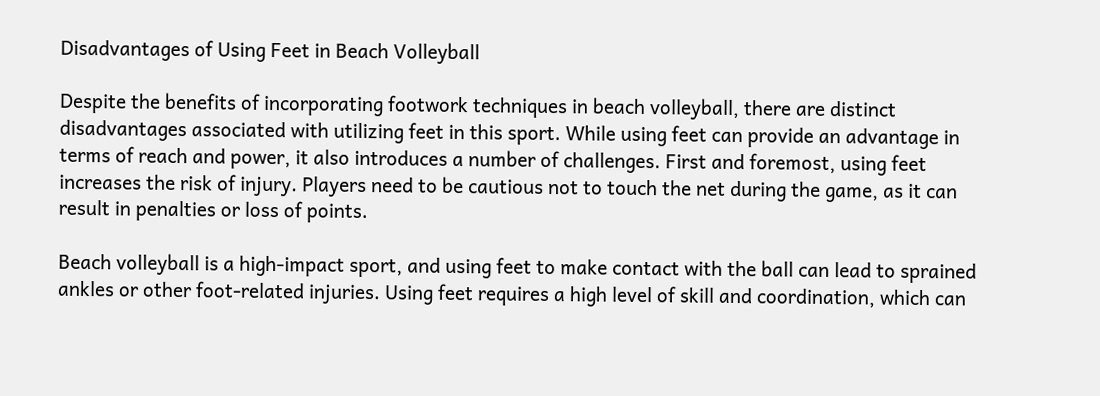Disadvantages of Using Feet in Beach Volleyball

Despite the benefits of incorporating footwork techniques in beach volleyball, there are distinct disadvantages associated with utilizing feet in this sport. While using feet can provide an advantage in terms of reach and power, it also introduces a number of challenges. First and foremost, using feet increases the risk of injury. Players need to be cautious not to touch the net during the game, as it can result in penalties or loss of points.

Beach volleyball is a high-impact sport, and using feet to make contact with the ball can lead to sprained ankles or other foot-related injuries. Using feet requires a high level of skill and coordination, which can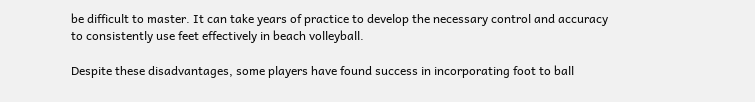be difficult to master. It can take years of practice to develop the necessary control and accuracy to consistently use feet effectively in beach volleyball.

Despite these disadvantages, some players have found success in incorporating foot to ball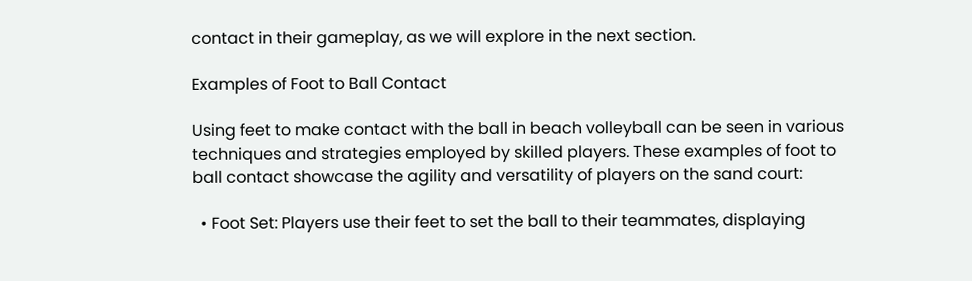contact in their gameplay, as we will explore in the next section.

Examples of Foot to Ball Contact

Using feet to make contact with the ball in beach volleyball can be seen in various techniques and strategies employed by skilled players. These examples of foot to ball contact showcase the agility and versatility of players on the sand court:

  • Foot Set: Players use their feet to set the ball to their teammates, displaying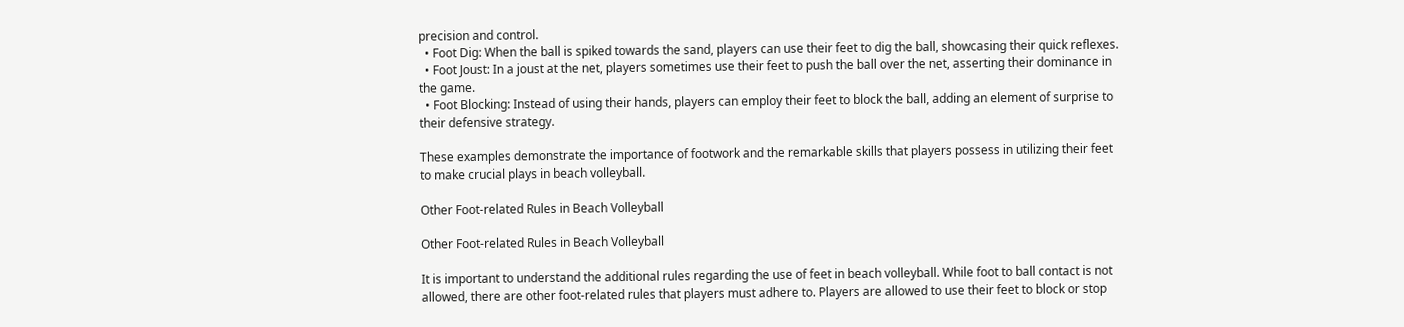precision and control.
  • Foot Dig: When the ball is spiked towards the sand, players can use their feet to dig the ball, showcasing their quick reflexes.
  • Foot Joust: In a joust at the net, players sometimes use their feet to push the ball over the net, asserting their dominance in the game.
  • Foot Blocking: Instead of using their hands, players can employ their feet to block the ball, adding an element of surprise to their defensive strategy.

These examples demonstrate the importance of footwork and the remarkable skills that players possess in utilizing their feet to make crucial plays in beach volleyball.

Other Foot-related Rules in Beach Volleyball

Other Foot-related Rules in Beach Volleyball

It is important to understand the additional rules regarding the use of feet in beach volleyball. While foot to ball contact is not allowed, there are other foot-related rules that players must adhere to. Players are allowed to use their feet to block or stop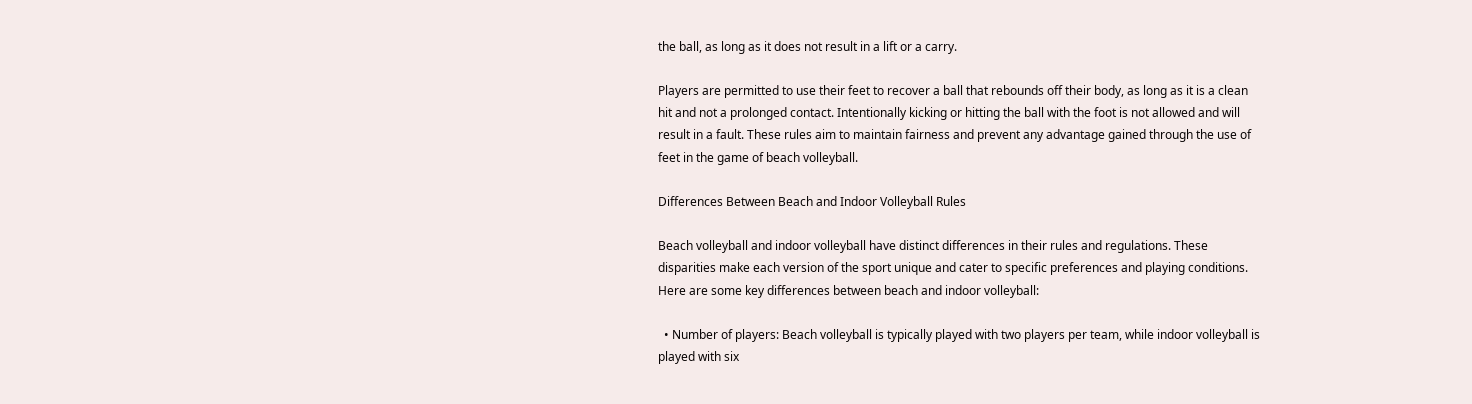the ball, as long as it does not result in a lift or a carry.

Players are permitted to use their feet to recover a ball that rebounds off their body, as long as it is a clean hit and not a prolonged contact. Intentionally kicking or hitting the ball with the foot is not allowed and will result in a fault. These rules aim to maintain fairness and prevent any advantage gained through the use of feet in the game of beach volleyball.

Differences Between Beach and Indoor Volleyball Rules

Beach volleyball and indoor volleyball have distinct differences in their rules and regulations. These disparities make each version of the sport unique and cater to specific preferences and playing conditions. Here are some key differences between beach and indoor volleyball:

  • Number of players: Beach volleyball is typically played with two players per team, while indoor volleyball is played with six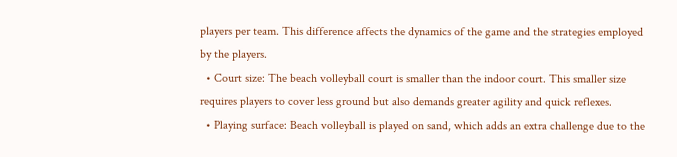players per team. This difference affects the dynamics of the game and the strategies employed by the players.
  • Court size: The beach volleyball court is smaller than the indoor court. This smaller size requires players to cover less ground but also demands greater agility and quick reflexes.
  • Playing surface: Beach volleyball is played on sand, which adds an extra challenge due to the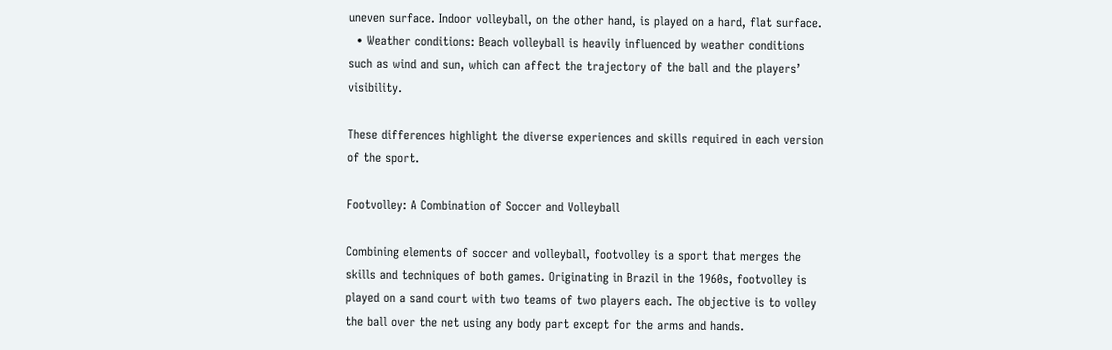uneven surface. Indoor volleyball, on the other hand, is played on a hard, flat surface.
  • Weather conditions: Beach volleyball is heavily influenced by weather conditions such as wind and sun, which can affect the trajectory of the ball and the players’ visibility.

These differences highlight the diverse experiences and skills required in each version of the sport.

Footvolley: A Combination of Soccer and Volleyball

Combining elements of soccer and volleyball, footvolley is a sport that merges the skills and techniques of both games. Originating in Brazil in the 1960s, footvolley is played on a sand court with two teams of two players each. The objective is to volley the ball over the net using any body part except for the arms and hands.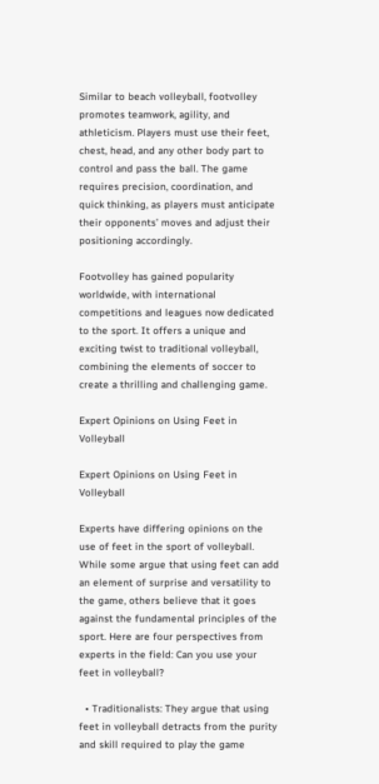Similar to beach volleyball, footvolley promotes teamwork, agility, and athleticism. Players must use their feet, chest, head, and any other body part to control and pass the ball. The game requires precision, coordination, and quick thinking, as players must anticipate their opponents’ moves and adjust their positioning accordingly.

Footvolley has gained popularity worldwide, with international competitions and leagues now dedicated to the sport. It offers a unique and exciting twist to traditional volleyball, combining the elements of soccer to create a thrilling and challenging game.

Expert Opinions on Using Feet in Volleyball

Expert Opinions on Using Feet in Volleyball

Experts have differing opinions on the use of feet in the sport of volleyball. While some argue that using feet can add an element of surprise and versatility to the game, others believe that it goes against the fundamental principles of the sport. Here are four perspectives from experts in the field: Can you use your feet in volleyball?

  • Traditionalists: They argue that using feet in volleyball detracts from the purity and skill required to play the game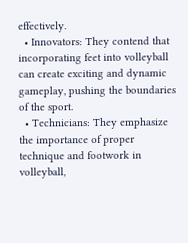effectively.
  • Innovators: They contend that incorporating feet into volleyball can create exciting and dynamic gameplay, pushing the boundaries of the sport.
  • Technicians: They emphasize the importance of proper technique and footwork in volleyball,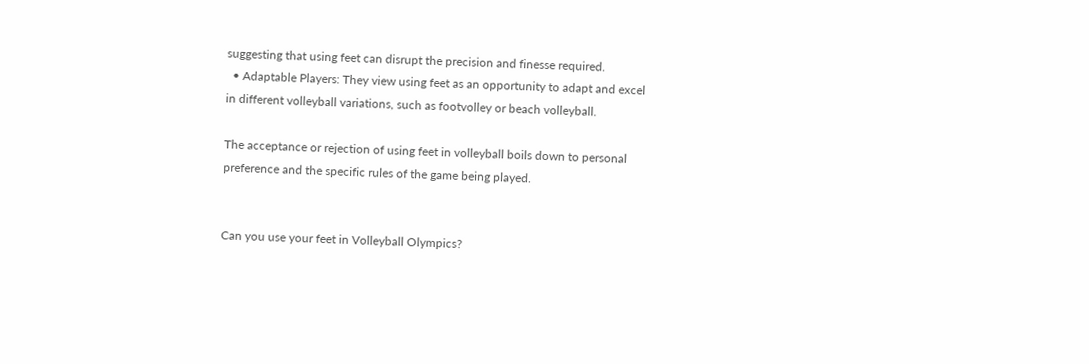suggesting that using feet can disrupt the precision and finesse required.
  • Adaptable Players: They view using feet as an opportunity to adapt and excel in different volleyball variations, such as footvolley or beach volleyball.

The acceptance or rejection of using feet in volleyball boils down to personal preference and the specific rules of the game being played.


Can you use your feet in Volleyball Olympics?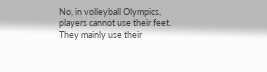No, in volleyball Olympics, players cannot use their feet. They mainly use their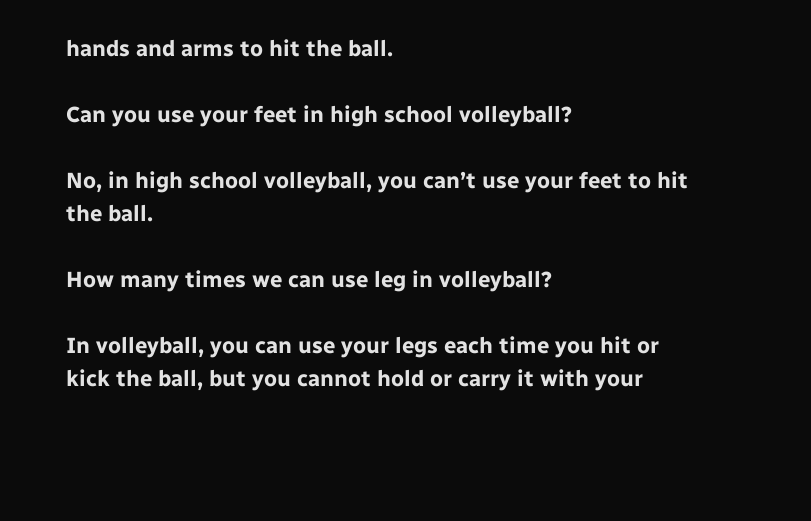hands and arms to hit the ball.

Can you use your feet in high school volleyball?

No, in high school volleyball, you can’t use your feet to hit the ball.

How many times we can use leg in volleyball?

In volleyball, you can use your legs each time you hit or kick the ball, but you cannot hold or carry it with your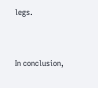legs.


In conclusion,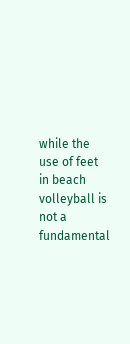while the use of feet in beach volleyball is not a fundamental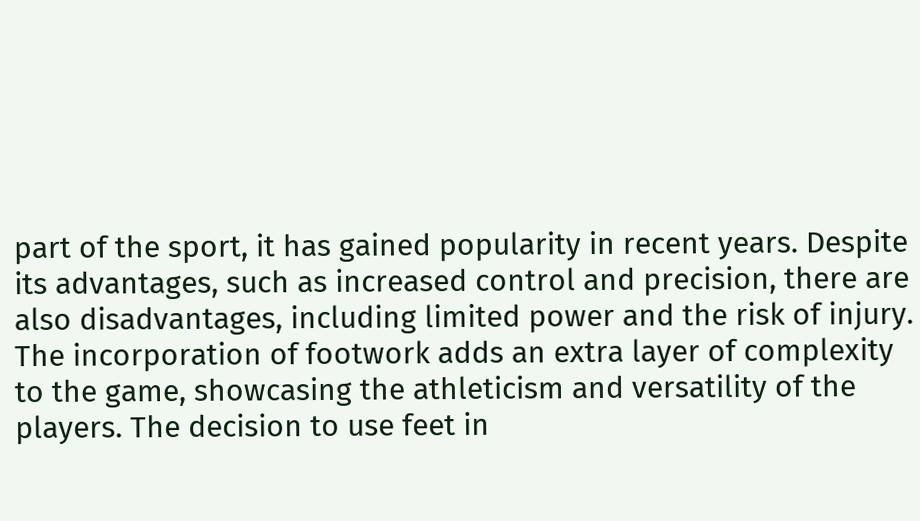part of the sport, it has gained popularity in recent years. Despite its advantages, such as increased control and precision, there are also disadvantages, including limited power and the risk of injury. The incorporation of footwork adds an extra layer of complexity to the game, showcasing the athleticism and versatility of the players. The decision to use feet in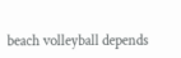beach volleyball depends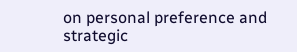on personal preference and strategic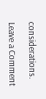considerations.

Leave a Comment